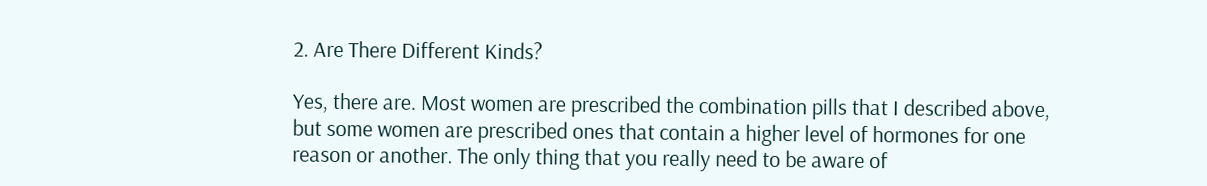2. Are There Different Kinds?

Yes, there are. Most women are prescribed the combination pills that I described above, but some women are prescribed ones that contain a higher level of hormones for one reason or another. The only thing that you really need to be aware of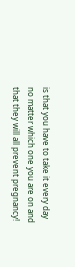is that you have to take it every day no matter which one you are on and that they will all prevent pregnancy!